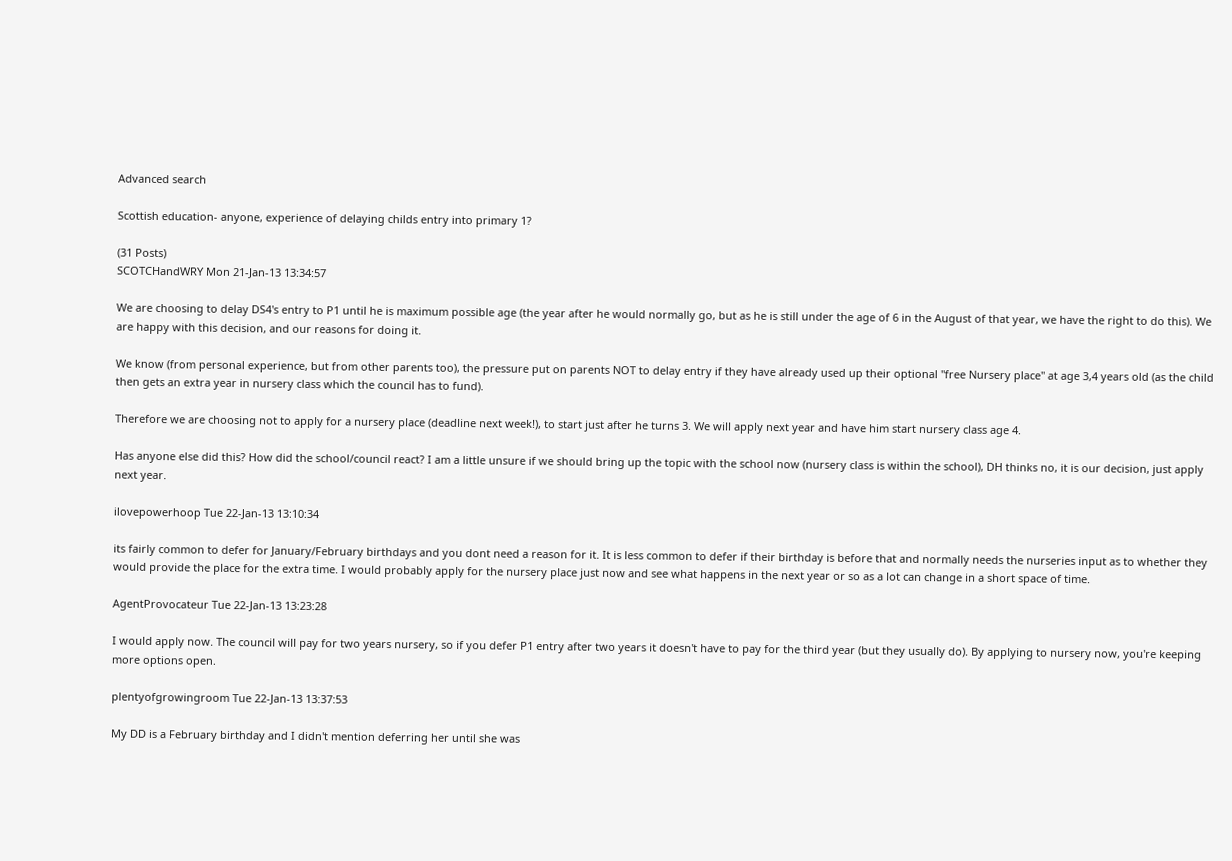Advanced search

Scottish education- anyone, experience of delaying childs entry into primary 1?

(31 Posts)
SCOTCHandWRY Mon 21-Jan-13 13:34:57

We are choosing to delay DS4's entry to P1 until he is maximum possible age (the year after he would normally go, but as he is still under the age of 6 in the August of that year, we have the right to do this). We are happy with this decision, and our reasons for doing it.

We know (from personal experience, but from other parents too), the pressure put on parents NOT to delay entry if they have already used up their optional "free Nursery place" at age 3,4 years old (as the child then gets an extra year in nursery class which the council has to fund).

Therefore we are choosing not to apply for a nursery place (deadline next week!), to start just after he turns 3. We will apply next year and have him start nursery class age 4.

Has anyone else did this? How did the school/council react? I am a little unsure if we should bring up the topic with the school now (nursery class is within the school), DH thinks no, it is our decision, just apply next year.

ilovepowerhoop Tue 22-Jan-13 13:10:34

its fairly common to defer for January/February birthdays and you dont need a reason for it. It is less common to defer if their birthday is before that and normally needs the nurseries input as to whether they would provide the place for the extra time. I would probably apply for the nursery place just now and see what happens in the next year or so as a lot can change in a short space of time.

AgentProvocateur Tue 22-Jan-13 13:23:28

I would apply now. The council will pay for two years nursery, so if you defer P1 entry after two years it doesn't have to pay for the third year (but they usually do). By applying to nursery now, you're keeping more options open.

plentyofgrowingroom Tue 22-Jan-13 13:37:53

My DD is a February birthday and I didn't mention deferring her until she was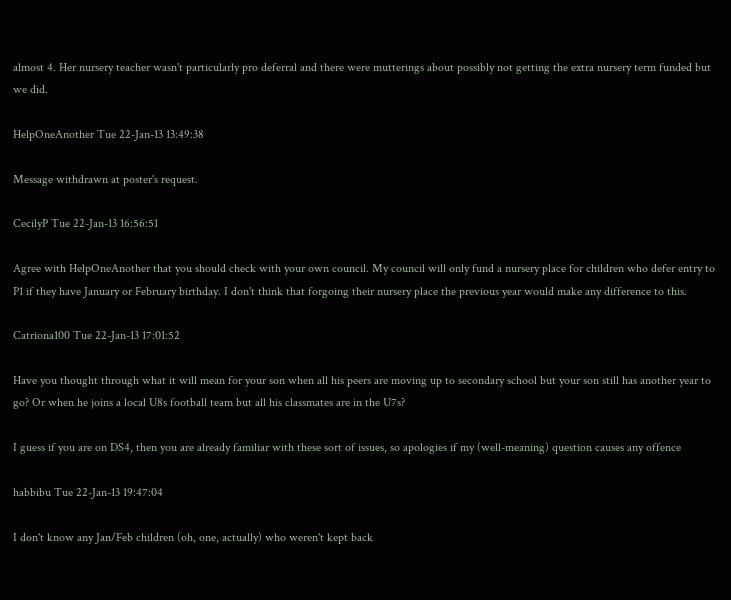almost 4. Her nursery teacher wasn't particularly pro deferral and there were mutterings about possibly not getting the extra nursery term funded but we did.

HelpOneAnother Tue 22-Jan-13 13:49:38

Message withdrawn at poster's request.

CecilyP Tue 22-Jan-13 16:56:51

Agree with HelpOneAnother that you should check with your own council. My council will only fund a nursery place for children who defer entry to P1 if they have January or February birthday. I don't think that forgoing their nursery place the previous year would make any difference to this.

Catriona100 Tue 22-Jan-13 17:01:52

Have you thought through what it will mean for your son when all his peers are moving up to secondary school but your son still has another year to go? Or when he joins a local U8s football team but all his classmates are in the U7s?

I guess if you are on DS4, then you are already familiar with these sort of issues, so apologies if my (well-meaning) question causes any offence

habbibu Tue 22-Jan-13 19:47:04

I don't know any Jan/Feb children (oh, one, actually) who weren't kept back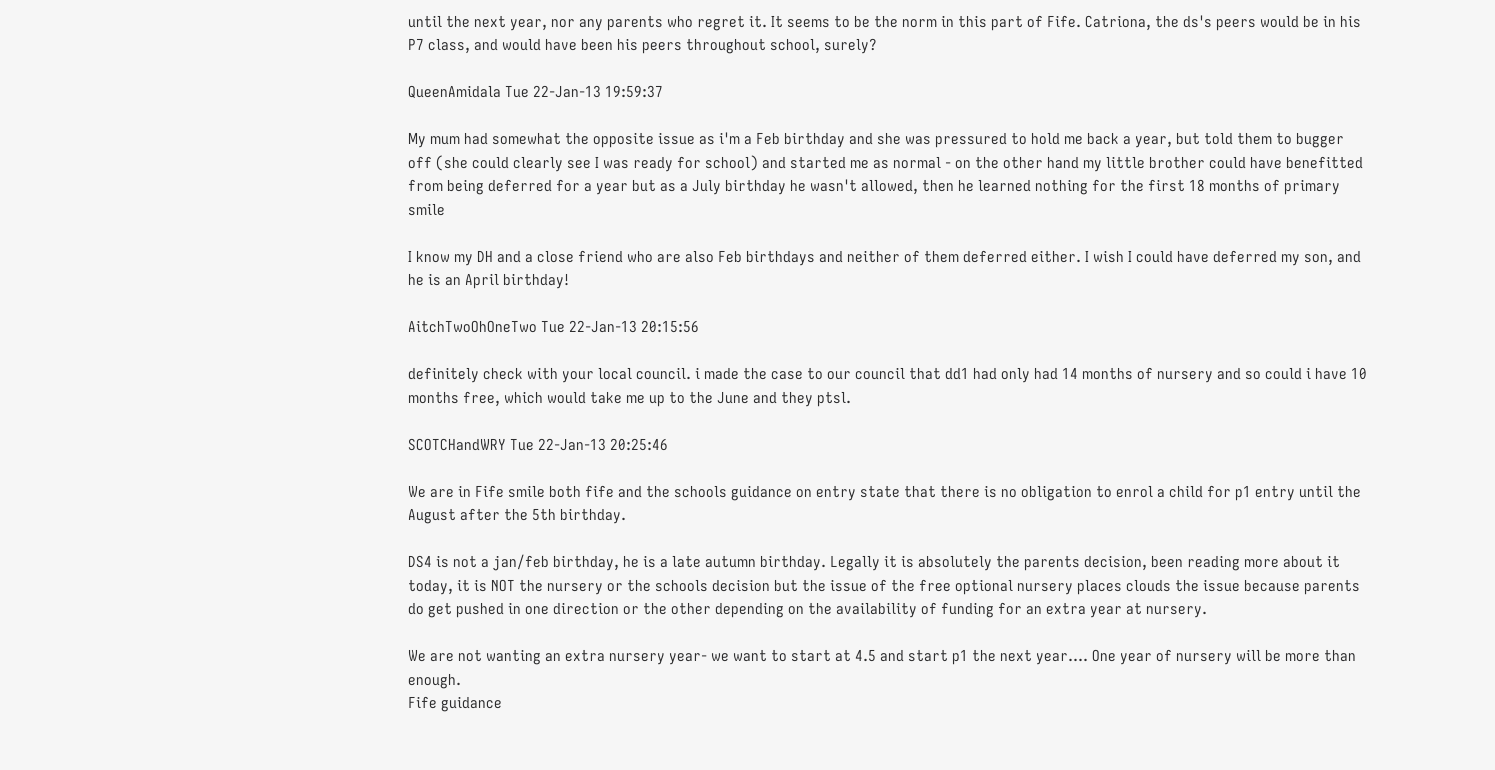until the next year, nor any parents who regret it. It seems to be the norm in this part of Fife. Catriona, the ds's peers would be in his P7 class, and would have been his peers throughout school, surely?

QueenAmidala Tue 22-Jan-13 19:59:37

My mum had somewhat the opposite issue as i'm a Feb birthday and she was pressured to hold me back a year, but told them to bugger off (she could clearly see I was ready for school) and started me as normal - on the other hand my little brother could have benefitted from being deferred for a year but as a July birthday he wasn't allowed, then he learned nothing for the first 18 months of primary smile

I know my DH and a close friend who are also Feb birthdays and neither of them deferred either. I wish I could have deferred my son, and he is an April birthday!

AitchTwoOhOneTwo Tue 22-Jan-13 20:15:56

definitely check with your local council. i made the case to our council that dd1 had only had 14 months of nursery and so could i have 10 months free, which would take me up to the June and they ptsl.

SCOTCHandWRY Tue 22-Jan-13 20:25:46

We are in Fife smile both fife and the schools guidance on entry state that there is no obligation to enrol a child for p1 entry until the August after the 5th birthday.

DS4 is not a jan/feb birthday, he is a late autumn birthday. Legally it is absolutely the parents decision, been reading more about it today, it is NOT the nursery or the schools decision but the issue of the free optional nursery places clouds the issue because parents do get pushed in one direction or the other depending on the availability of funding for an extra year at nursery.

We are not wanting an extra nursery year- we want to start at 4.5 and start p1 the next year.... One year of nursery will be more than enough.
Fife guidance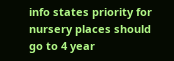info states priority for nursery places should go to 4 year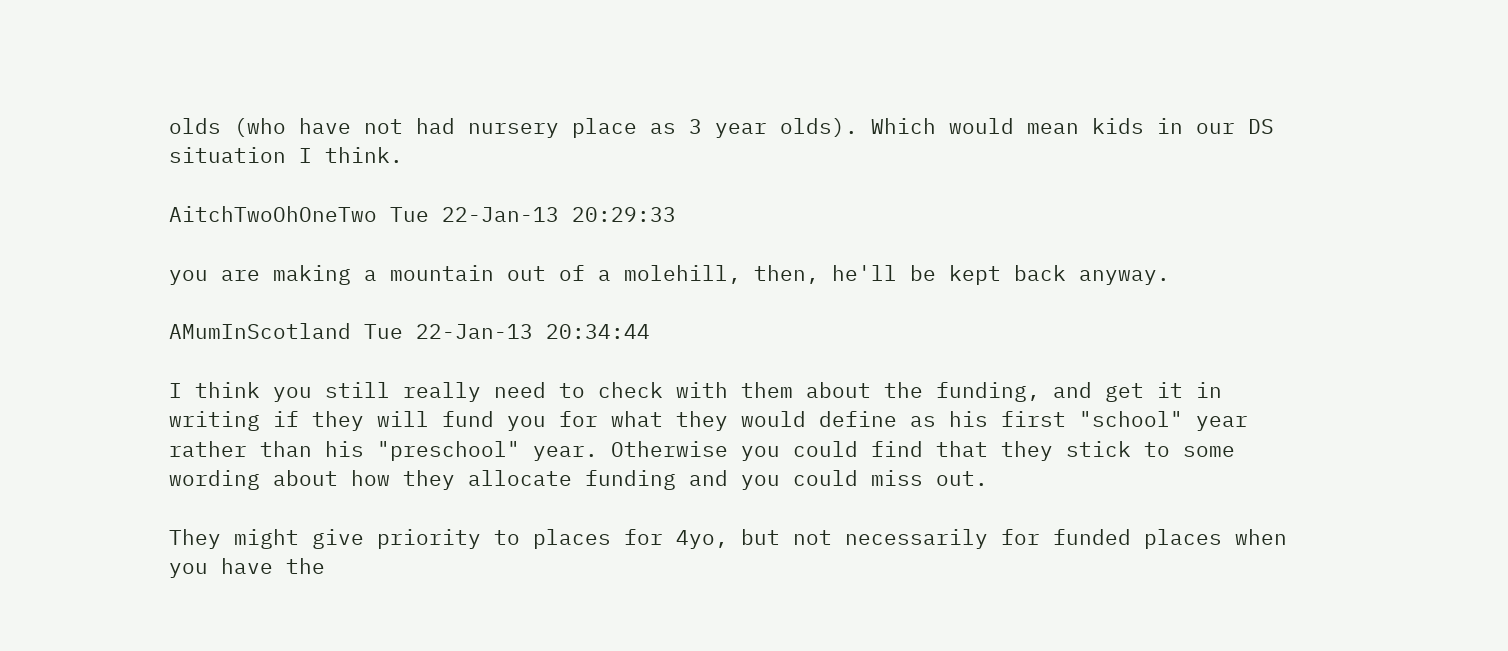olds (who have not had nursery place as 3 year olds). Which would mean kids in our DS situation I think.

AitchTwoOhOneTwo Tue 22-Jan-13 20:29:33

you are making a mountain out of a molehill, then, he'll be kept back anyway.

AMumInScotland Tue 22-Jan-13 20:34:44

I think you still really need to check with them about the funding, and get it in writing if they will fund you for what they would define as his first "school" year rather than his "preschool" year. Otherwise you could find that they stick to some wording about how they allocate funding and you could miss out.

They might give priority to places for 4yo, but not necessarily for funded places when you have the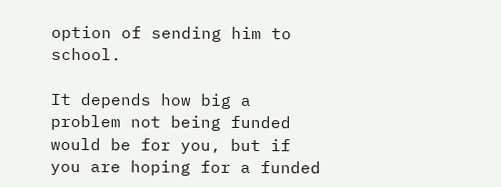option of sending him to school.

It depends how big a problem not being funded would be for you, but if you are hoping for a funded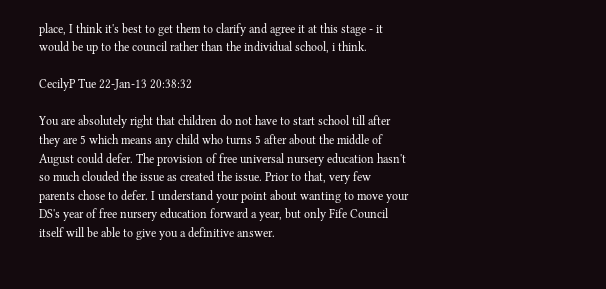place, I think it's best to get them to clarify and agree it at this stage - it would be up to the council rather than the individual school, i think.

CecilyP Tue 22-Jan-13 20:38:32

You are absolutely right that children do not have to start school till after they are 5 which means any child who turns 5 after about the middle of August could defer. The provision of free universal nursery education hasn't so much clouded the issue as created the issue. Prior to that, very few parents chose to defer. I understand your point about wanting to move your DS's year of free nursery education forward a year, but only Fife Council itself will be able to give you a definitive answer.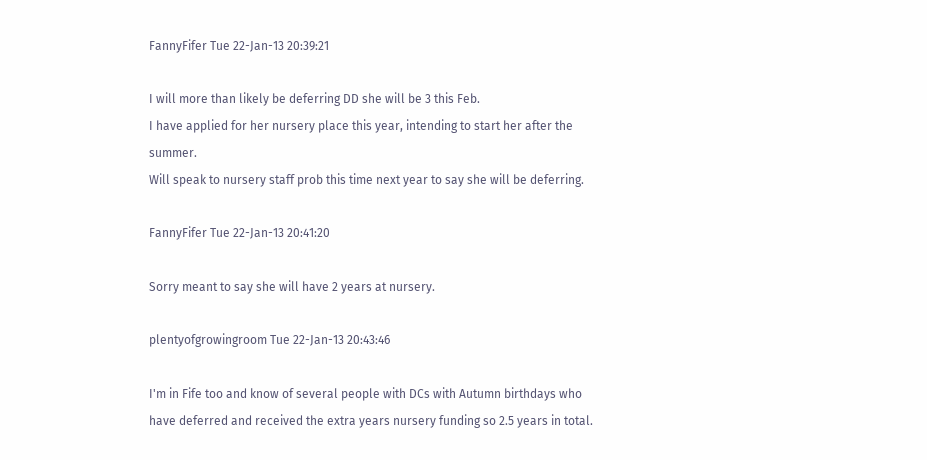FannyFifer Tue 22-Jan-13 20:39:21

I will more than likely be deferring DD she will be 3 this Feb.
I have applied for her nursery place this year, intending to start her after the summer.
Will speak to nursery staff prob this time next year to say she will be deferring.

FannyFifer Tue 22-Jan-13 20:41:20

Sorry meant to say she will have 2 years at nursery.

plentyofgrowingroom Tue 22-Jan-13 20:43:46

I'm in Fife too and know of several people with DCs with Autumn birthdays who have deferred and received the extra years nursery funding so 2.5 years in total.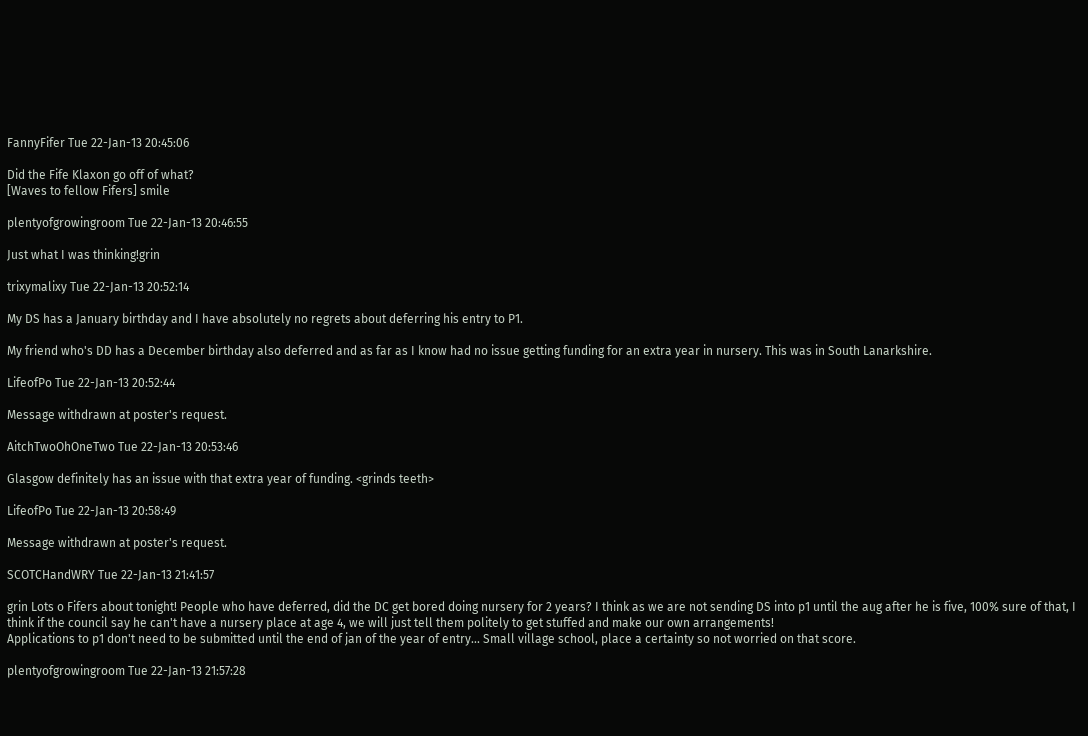FannyFifer Tue 22-Jan-13 20:45:06

Did the Fife Klaxon go off of what?
[Waves to fellow Fifers] smile

plentyofgrowingroom Tue 22-Jan-13 20:46:55

Just what I was thinking!grin

trixymalixy Tue 22-Jan-13 20:52:14

My DS has a January birthday and I have absolutely no regrets about deferring his entry to P1.

My friend who's DD has a December birthday also deferred and as far as I know had no issue getting funding for an extra year in nursery. This was in South Lanarkshire.

LifeofPo Tue 22-Jan-13 20:52:44

Message withdrawn at poster's request.

AitchTwoOhOneTwo Tue 22-Jan-13 20:53:46

Glasgow definitely has an issue with that extra year of funding. <grinds teeth>

LifeofPo Tue 22-Jan-13 20:58:49

Message withdrawn at poster's request.

SCOTCHandWRY Tue 22-Jan-13 21:41:57

grin Lots o Fifers about tonight! People who have deferred, did the DC get bored doing nursery for 2 years? I think as we are not sending DS into p1 until the aug after he is five, 100% sure of that, I think if the council say he can't have a nursery place at age 4, we will just tell them politely to get stuffed and make our own arrangements!
Applications to p1 don't need to be submitted until the end of jan of the year of entry... Small village school, place a certainty so not worried on that score.

plentyofgrowingroom Tue 22-Jan-13 21:57:28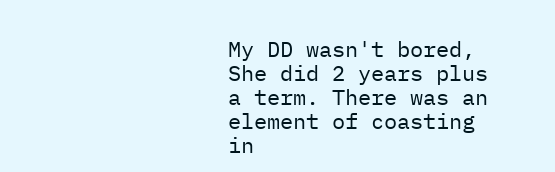My DD wasn't bored, She did 2 years plus a term. There was an element of coasting in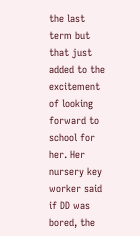the last term but that just added to the excitement of looking forward to school for her. Her nursery key worker said if DD was bored, the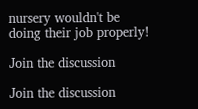nursery wouldn't be doing their job properly!

Join the discussion

Join the discussion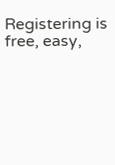Registering is free, easy,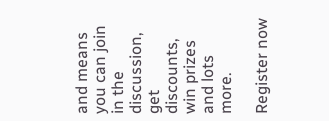and means you can join in the discussion, get discounts, win prizes and lots more.

Register now